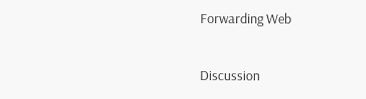Forwarding Web

Discussion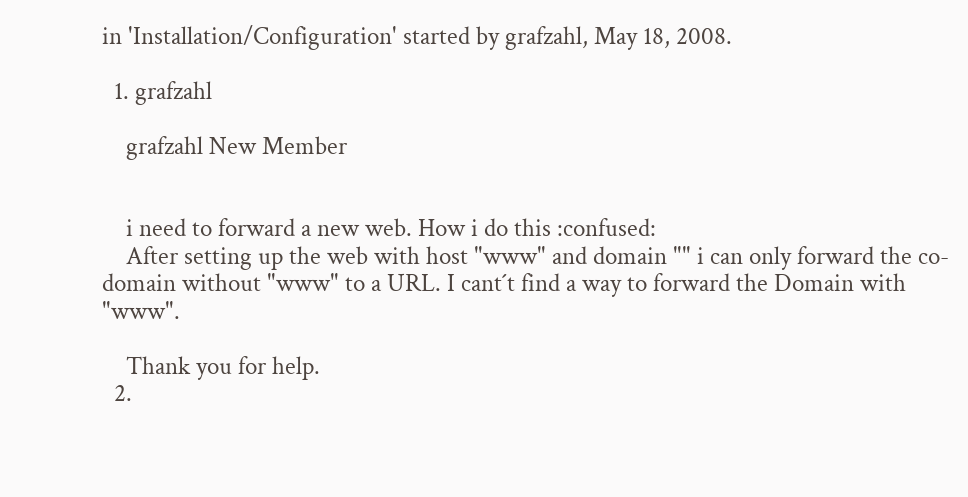in 'Installation/Configuration' started by grafzahl, May 18, 2008.

  1. grafzahl

    grafzahl New Member


    i need to forward a new web. How i do this :confused:
    After setting up the web with host "www" and domain "" i can only forward the co-domain without "www" to a URL. I cant´t find a way to forward the Domain with "www".

    Thank you for help.
  2.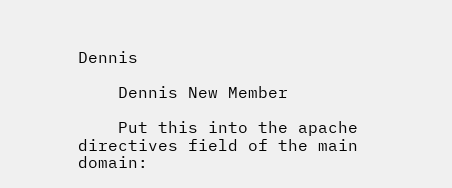Dennis

    Dennis New Member

    Put this into the apache directives field of the main domain: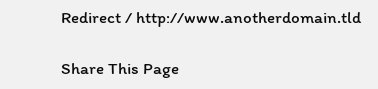Redirect / http://www.anotherdomain.tld

Share This Page